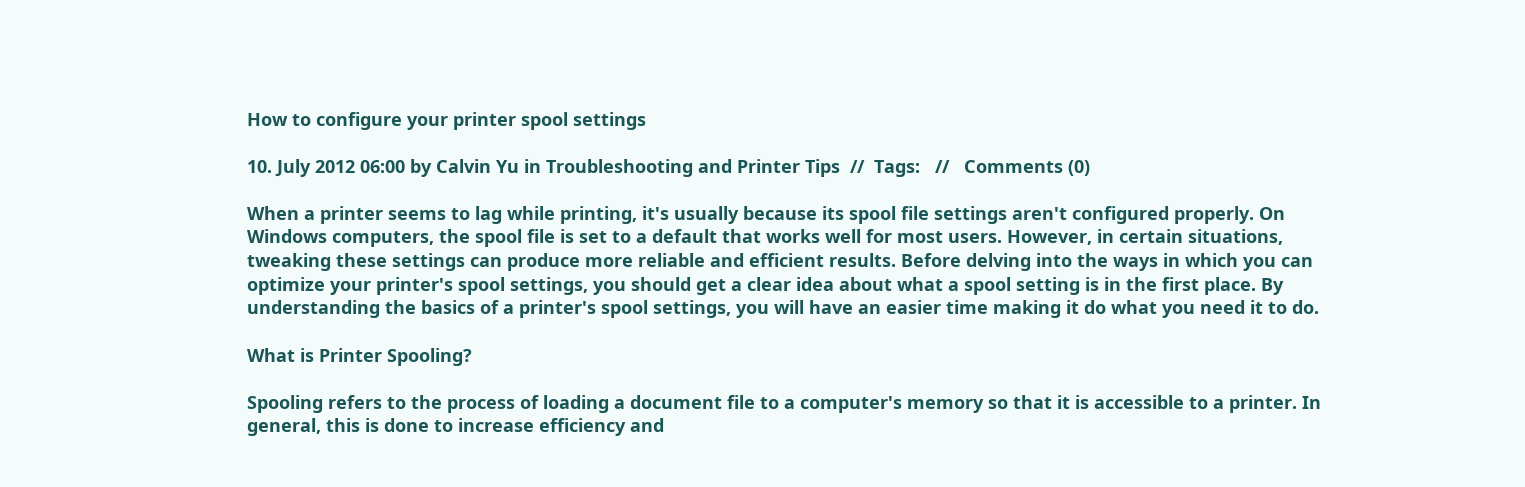How to configure your printer spool settings

10. July 2012 06:00 by Calvin Yu in Troubleshooting and Printer Tips  //  Tags:   //   Comments (0)

When a printer seems to lag while printing, it's usually because its spool file settings aren't configured properly. On Windows computers, the spool file is set to a default that works well for most users. However, in certain situations, tweaking these settings can produce more reliable and efficient results. Before delving into the ways in which you can optimize your printer's spool settings, you should get a clear idea about what a spool setting is in the first place. By understanding the basics of a printer's spool settings, you will have an easier time making it do what you need it to do.

What is Printer Spooling?

Spooling refers to the process of loading a document file to a computer's memory so that it is accessible to a printer. In general, this is done to increase efficiency and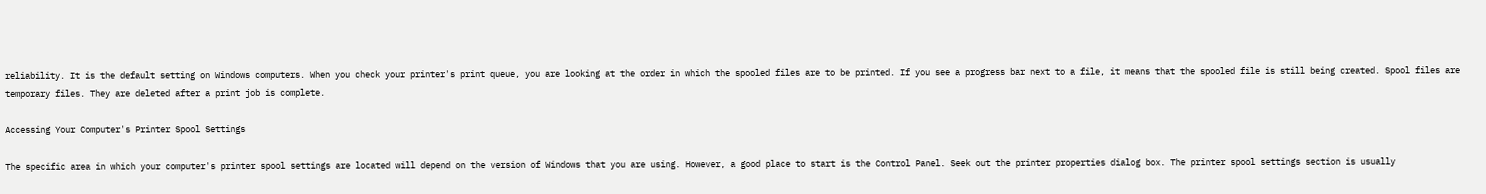reliability. It is the default setting on Windows computers. When you check your printer's print queue, you are looking at the order in which the spooled files are to be printed. If you see a progress bar next to a file, it means that the spooled file is still being created. Spool files are temporary files. They are deleted after a print job is complete.

Accessing Your Computer's Printer Spool Settings

The specific area in which your computer's printer spool settings are located will depend on the version of Windows that you are using. However, a good place to start is the Control Panel. Seek out the printer properties dialog box. The printer spool settings section is usually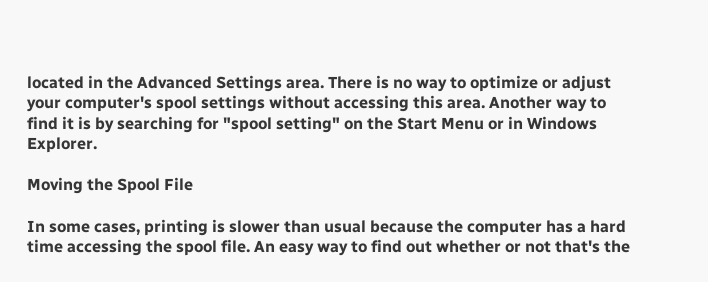located in the Advanced Settings area. There is no way to optimize or adjust your computer's spool settings without accessing this area. Another way to find it is by searching for "spool setting" on the Start Menu or in Windows Explorer.

Moving the Spool File

In some cases, printing is slower than usual because the computer has a hard time accessing the spool file. An easy way to find out whether or not that's the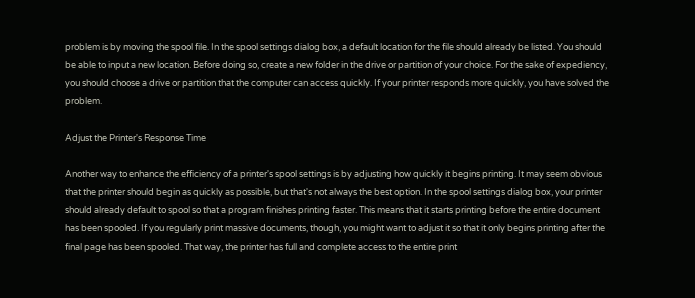problem is by moving the spool file. In the spool settings dialog box, a default location for the file should already be listed. You should be able to input a new location. Before doing so, create a new folder in the drive or partition of your choice. For the sake of expediency, you should choose a drive or partition that the computer can access quickly. If your printer responds more quickly, you have solved the problem.

Adjust the Printer's Response Time

Another way to enhance the efficiency of a printer's spool settings is by adjusting how quickly it begins printing. It may seem obvious that the printer should begin as quickly as possible, but that's not always the best option. In the spool settings dialog box, your printer should already default to spool so that a program finishes printing faster. This means that it starts printing before the entire document has been spooled. If you regularly print massive documents, though, you might want to adjust it so that it only begins printing after the final page has been spooled. That way, the printer has full and complete access to the entire print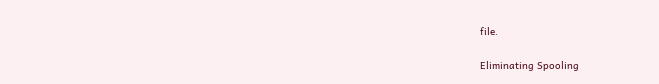file.

Eliminating Spooling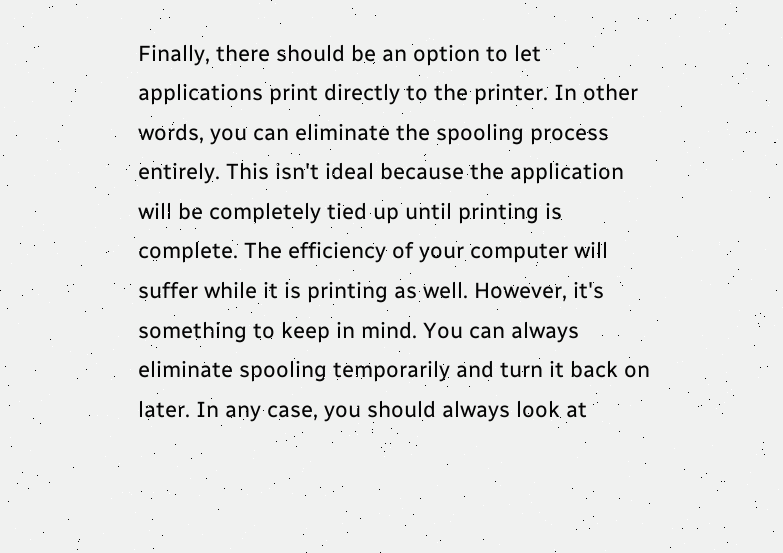Finally, there should be an option to let applications print directly to the printer. In other words, you can eliminate the spooling process entirely. This isn't ideal because the application will be completely tied up until printing is complete. The efficiency of your computer will suffer while it is printing as well. However, it's something to keep in mind. You can always eliminate spooling temporarily and turn it back on later. In any case, you should always look at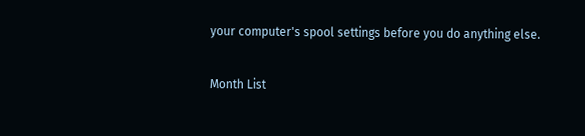your computer's spool settings before you do anything else.

Month List